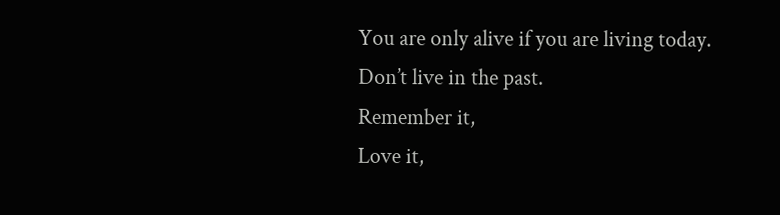You are only alive if you are living today.
Don’t live in the past.
Remember it,
Love it,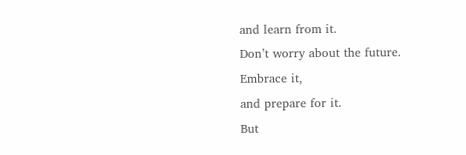and learn from it.
Don’t worry about the future.
Embrace it,
and prepare for it.
But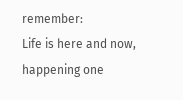remember:
Life is here and now,
happening one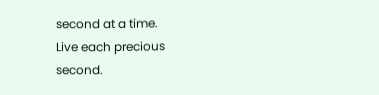second at a time.
Live each precious second.